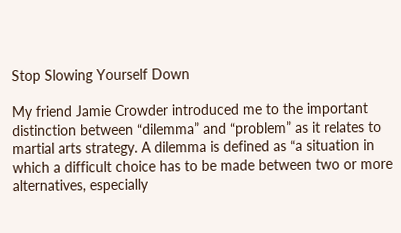Stop Slowing Yourself Down

My friend Jamie Crowder introduced me to the important distinction between “dilemma” and “problem” as it relates to martial arts strategy. A dilemma is defined as “a situation in which a difficult choice has to be made between two or more alternatives, especially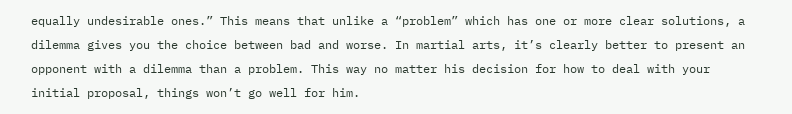equally undesirable ones.” This means that unlike a “problem” which has one or more clear solutions, a dilemma gives you the choice between bad and worse. In martial arts, it’s clearly better to present an opponent with a dilemma than a problem. This way no matter his decision for how to deal with your initial proposal, things won’t go well for him.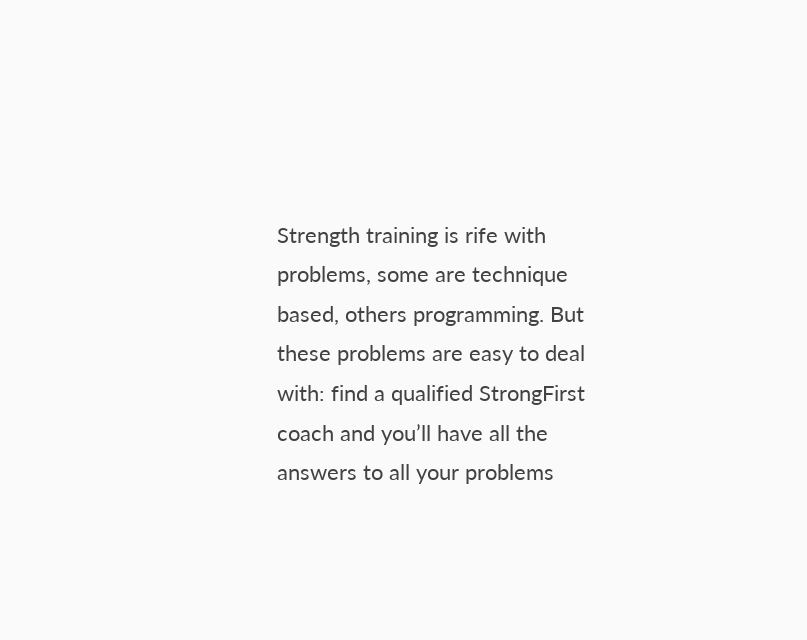Strength training is rife with problems, some are technique based, others programming. But these problems are easy to deal with: find a qualified StrongFirst coach and you’ll have all the answers to all your problems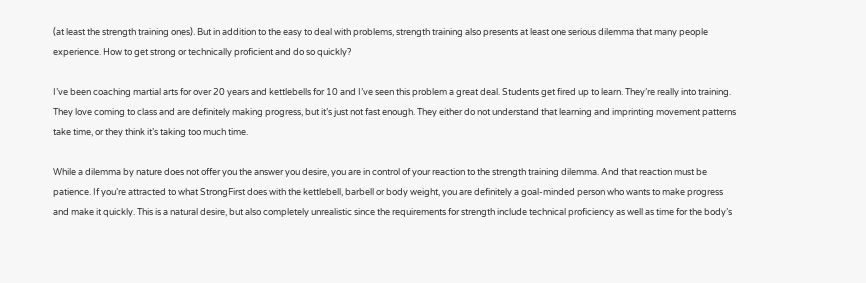(at least the strength training ones). But in addition to the easy to deal with problems, strength training also presents at least one serious dilemma that many people experience. How to get strong or technically proficient and do so quickly?

I’ve been coaching martial arts for over 20 years and kettlebells for 10 and I’ve seen this problem a great deal. Students get fired up to learn. They’re really into training. They love coming to class and are definitely making progress, but it’s just not fast enough. They either do not understand that learning and imprinting movement patterns take time, or they think it’s taking too much time.

While a dilemma by nature does not offer you the answer you desire, you are in control of your reaction to the strength training dilemma. And that reaction must be patience. If you’re attracted to what StrongFirst does with the kettlebell, barbell or body weight, you are definitely a goal-minded person who wants to make progress and make it quickly. This is a natural desire, but also completely unrealistic since the requirements for strength include technical proficiency as well as time for the body’s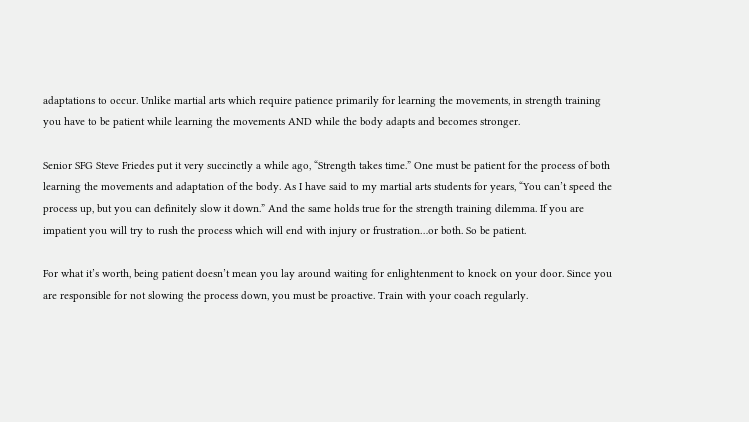adaptations to occur. Unlike martial arts which require patience primarily for learning the movements, in strength training you have to be patient while learning the movements AND while the body adapts and becomes stronger.

Senior SFG Steve Friedes put it very succinctly a while ago, “Strength takes time.” One must be patient for the process of both learning the movements and adaptation of the body. As I have said to my martial arts students for years, “You can’t speed the process up, but you can definitely slow it down.” And the same holds true for the strength training dilemma. If you are impatient you will try to rush the process which will end with injury or frustration…or both. So be patient.

For what it’s worth, being patient doesn’t mean you lay around waiting for enlightenment to knock on your door. Since you are responsible for not slowing the process down, you must be proactive. Train with your coach regularly.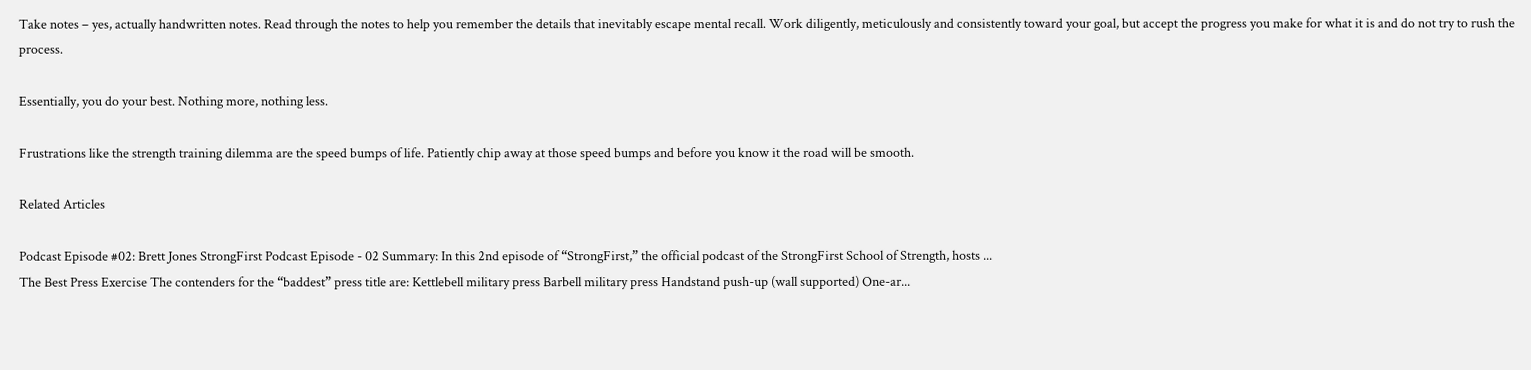Take notes – yes, actually handwritten notes. Read through the notes to help you remember the details that inevitably escape mental recall. Work diligently, meticulously and consistently toward your goal, but accept the progress you make for what it is and do not try to rush the process.

Essentially, you do your best. Nothing more, nothing less.

Frustrations like the strength training dilemma are the speed bumps of life. Patiently chip away at those speed bumps and before you know it the road will be smooth.

Related Articles

Podcast Episode #02: Brett Jones StrongFirst Podcast Episode - 02 Summary: In this 2nd episode of “StrongFirst,” the official podcast of the StrongFirst School of Strength, hosts ...
The Best Press Exercise The contenders for the “baddest” press title are: Kettlebell military press Barbell military press Handstand push-up (wall supported) One-ar...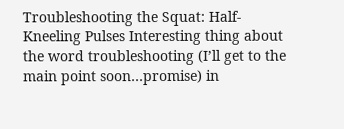Troubleshooting the Squat: Half-Kneeling Pulses Interesting thing about the word troubleshooting (I’ll get to the main point soon…promise) in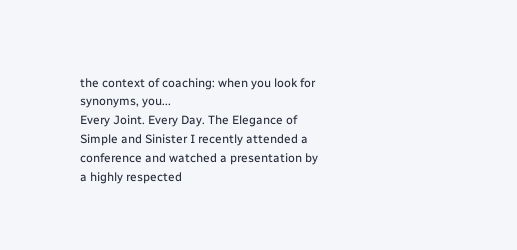the context of coaching: when you look for synonyms, you...
Every Joint. Every Day. The Elegance of Simple and Sinister I recently attended a conference and watched a presentation by a highly respected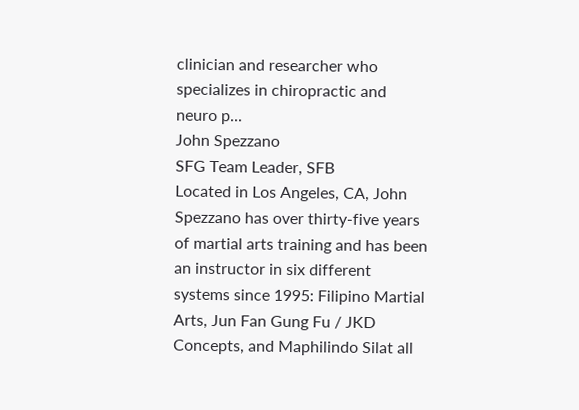clinician and researcher who specializes in chiropractic and neuro p...
John Spezzano
SFG Team Leader, SFB
Located in Los Angeles, CA, John Spezzano has over thirty-five years of martial arts training and has been an instructor in six different systems since 1995: Filipino Martial Arts, Jun Fan Gung Fu / JKD Concepts, and Maphilindo Silat all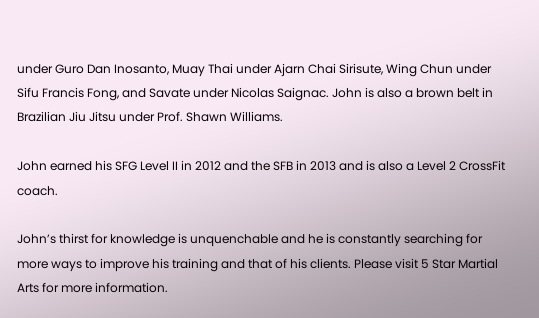under Guro Dan Inosanto, Muay Thai under Ajarn Chai Sirisute, Wing Chun under Sifu Francis Fong, and Savate under Nicolas Saignac. John is also a brown belt in Brazilian Jiu Jitsu under Prof. Shawn Williams.

John earned his SFG Level II in 2012 and the SFB in 2013 and is also a Level 2 CrossFit coach.

John’s thirst for knowledge is unquenchable and he is constantly searching for more ways to improve his training and that of his clients. Please visit 5 Star Martial Arts for more information.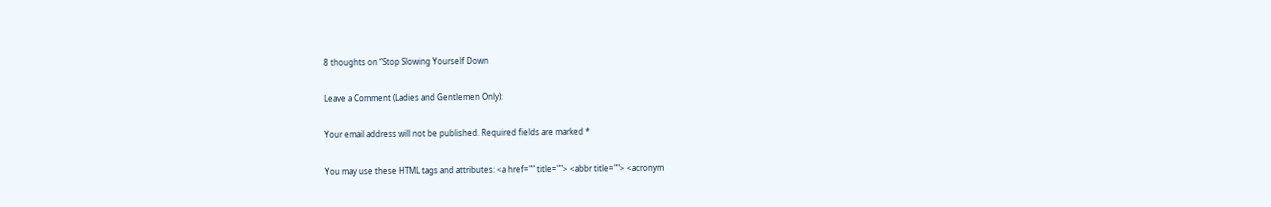8 thoughts on “Stop Slowing Yourself Down

Leave a Comment (Ladies and Gentlemen Only):

Your email address will not be published. Required fields are marked *

You may use these HTML tags and attributes: <a href="" title=""> <abbr title=""> <acronym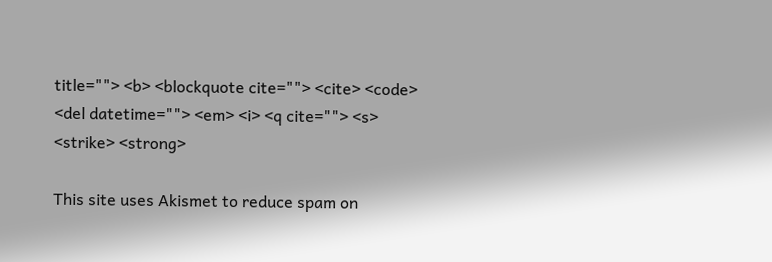title=""> <b> <blockquote cite=""> <cite> <code> <del datetime=""> <em> <i> <q cite=""> <s> <strike> <strong>

This site uses Akismet to reduce spam on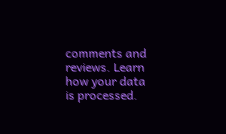comments and reviews. Learn how your data is processed.